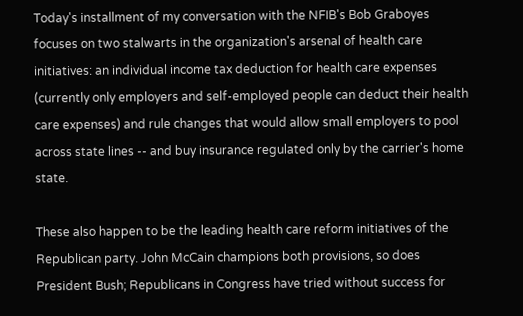Today's installment of my conversation with the NFIB's Bob Graboyes focuses on two stalwarts in the organization's arsenal of health care initiatives: an individual income tax deduction for health care expenses (currently only employers and self-employed people can deduct their health care expenses) and rule changes that would allow small employers to pool across state lines -- and buy insurance regulated only by the carrier's home state.

These also happen to be the leading health care reform initiatives of the Republican party. John McCain champions both provisions, so does President Bush; Republicans in Congress have tried without success for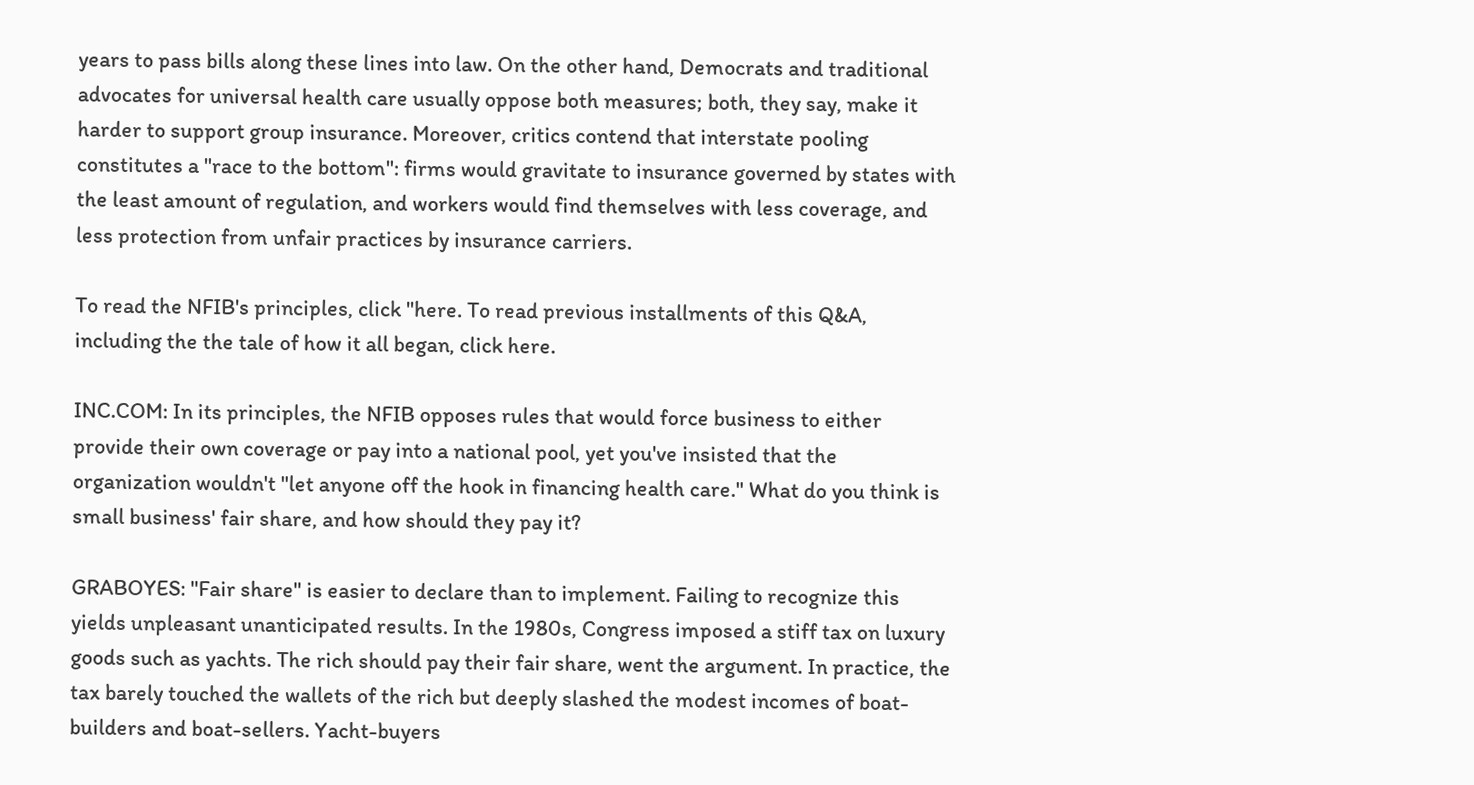years to pass bills along these lines into law. On the other hand, Democrats and traditional advocates for universal health care usually oppose both measures; both, they say, make it harder to support group insurance. Moreover, critics contend that interstate pooling constitutes a "race to the bottom": firms would gravitate to insurance governed by states with the least amount of regulation, and workers would find themselves with less coverage, and less protection from unfair practices by insurance carriers.

To read the NFIB's principles, click "here. To read previous installments of this Q&A, including the the tale of how it all began, click here.

INC.COM: In its principles, the NFIB opposes rules that would force business to either provide their own coverage or pay into a national pool, yet you've insisted that the organization wouldn't "let anyone off the hook in financing health care." What do you think is small business' fair share, and how should they pay it?

GRABOYES: "Fair share" is easier to declare than to implement. Failing to recognize this yields unpleasant unanticipated results. In the 1980s, Congress imposed a stiff tax on luxury goods such as yachts. The rich should pay their fair share, went the argument. In practice, the tax barely touched the wallets of the rich but deeply slashed the modest incomes of boat-builders and boat-sellers. Yacht-buyers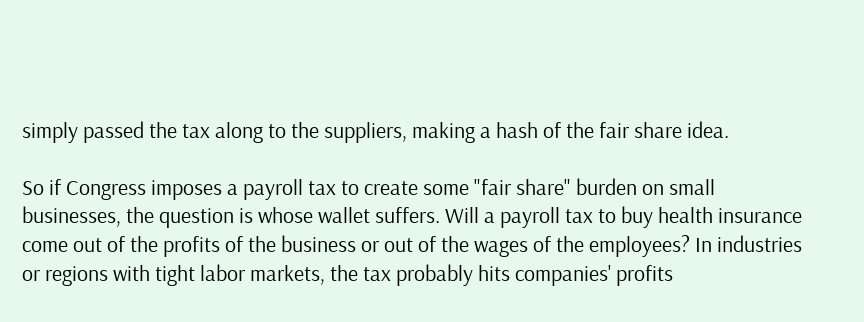simply passed the tax along to the suppliers, making a hash of the fair share idea.

So if Congress imposes a payroll tax to create some "fair share" burden on small businesses, the question is whose wallet suffers. Will a payroll tax to buy health insurance come out of the profits of the business or out of the wages of the employees? In industries or regions with tight labor markets, the tax probably hits companies' profits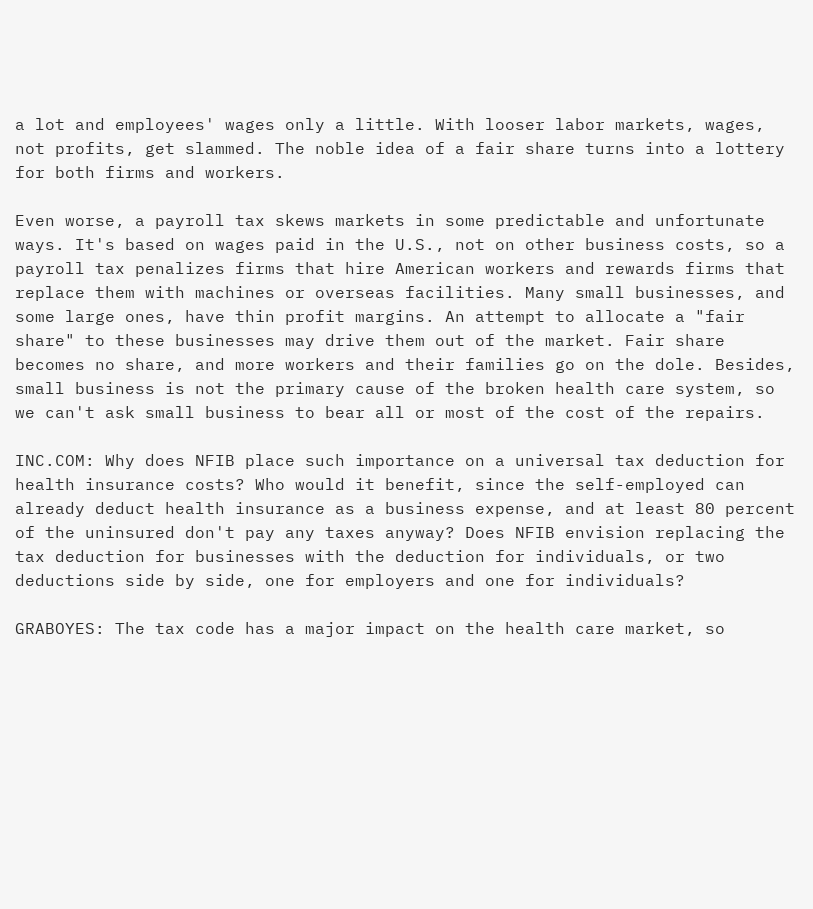a lot and employees' wages only a little. With looser labor markets, wages, not profits, get slammed. The noble idea of a fair share turns into a lottery for both firms and workers.

Even worse, a payroll tax skews markets in some predictable and unfortunate ways. It's based on wages paid in the U.S., not on other business costs, so a payroll tax penalizes firms that hire American workers and rewards firms that replace them with machines or overseas facilities. Many small businesses, and some large ones, have thin profit margins. An attempt to allocate a "fair share" to these businesses may drive them out of the market. Fair share becomes no share, and more workers and their families go on the dole. Besides, small business is not the primary cause of the broken health care system, so we can't ask small business to bear all or most of the cost of the repairs.

INC.COM: Why does NFIB place such importance on a universal tax deduction for health insurance costs? Who would it benefit, since the self-employed can already deduct health insurance as a business expense, and at least 80 percent of the uninsured don't pay any taxes anyway? Does NFIB envision replacing the tax deduction for businesses with the deduction for individuals, or two deductions side by side, one for employers and one for individuals?

GRABOYES: The tax code has a major impact on the health care market, so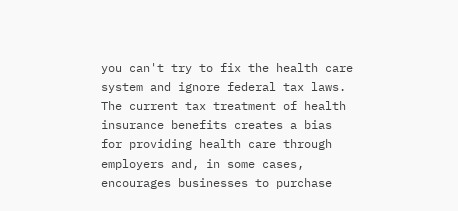you can't try to fix the health care system and ignore federal tax laws. The current tax treatment of health insurance benefits creates a bias for providing health care through employers and, in some cases, encourages businesses to purchase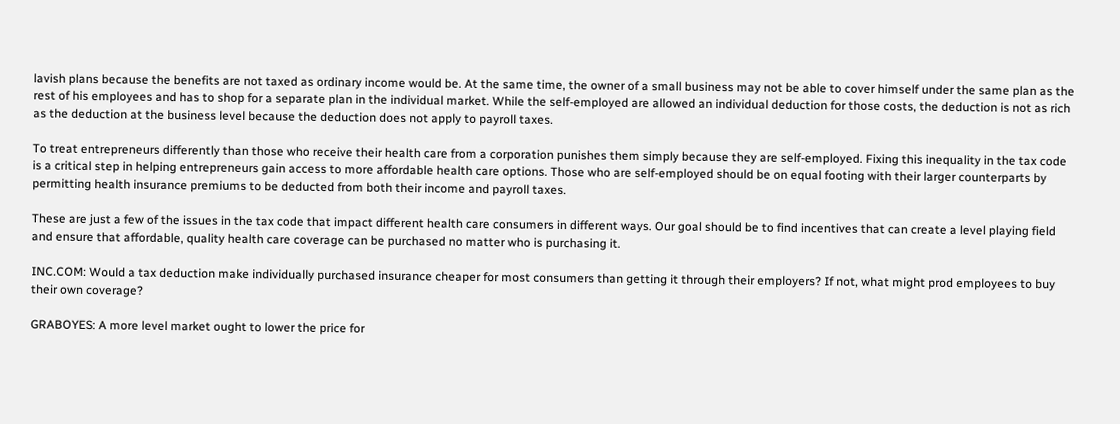lavish plans because the benefits are not taxed as ordinary income would be. At the same time, the owner of a small business may not be able to cover himself under the same plan as the rest of his employees and has to shop for a separate plan in the individual market. While the self-employed are allowed an individual deduction for those costs, the deduction is not as rich as the deduction at the business level because the deduction does not apply to payroll taxes.

To treat entrepreneurs differently than those who receive their health care from a corporation punishes them simply because they are self-employed. Fixing this inequality in the tax code is a critical step in helping entrepreneurs gain access to more affordable health care options. Those who are self-employed should be on equal footing with their larger counterparts by permitting health insurance premiums to be deducted from both their income and payroll taxes.

These are just a few of the issues in the tax code that impact different health care consumers in different ways. Our goal should be to find incentives that can create a level playing field and ensure that affordable, quality health care coverage can be purchased no matter who is purchasing it.

INC.COM: Would a tax deduction make individually purchased insurance cheaper for most consumers than getting it through their employers? If not, what might prod employees to buy their own coverage?

GRABOYES: A more level market ought to lower the price for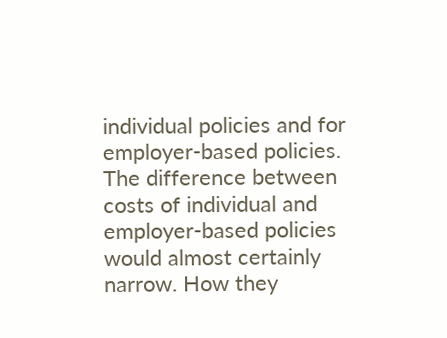individual policies and for employer-based policies. The difference between costs of individual and employer-based policies would almost certainly narrow. How they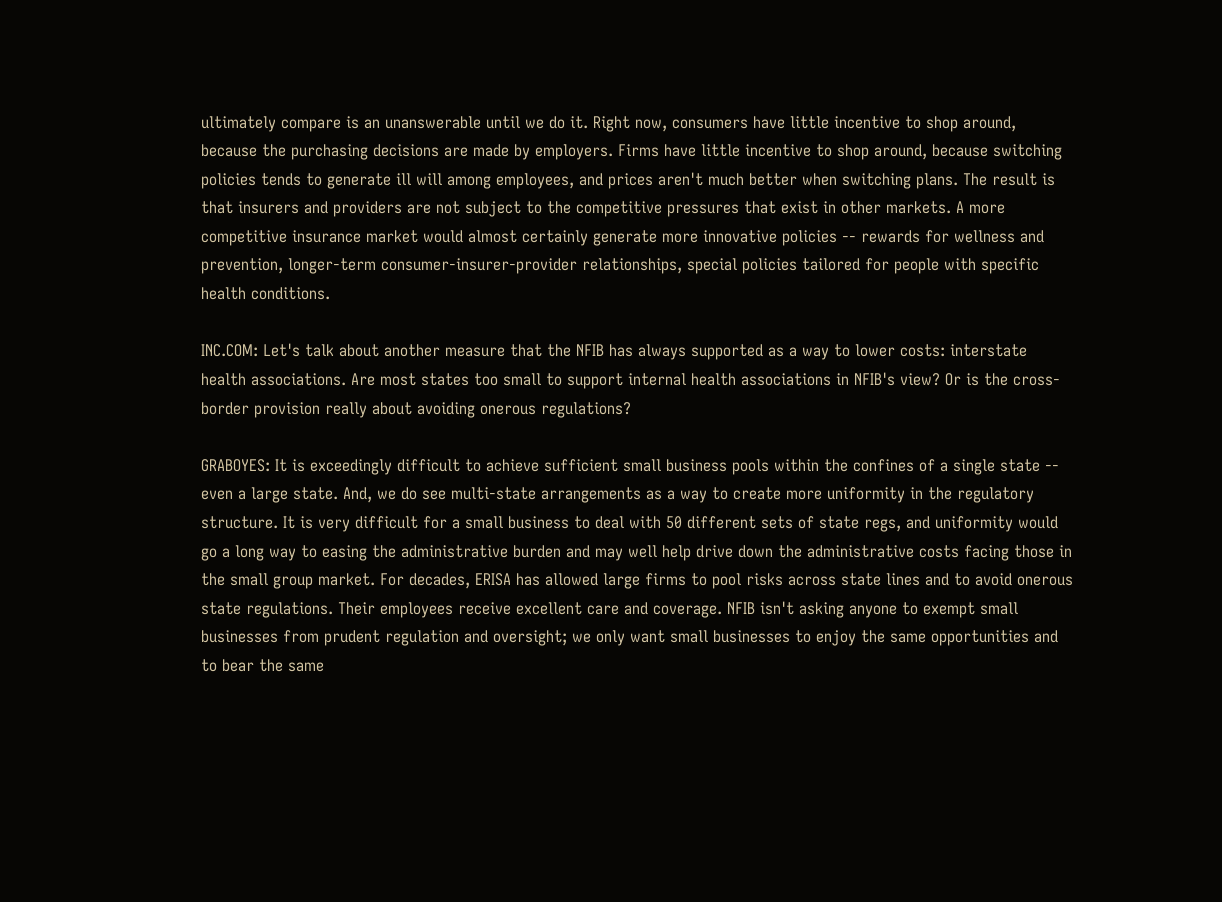ultimately compare is an unanswerable until we do it. Right now, consumers have little incentive to shop around, because the purchasing decisions are made by employers. Firms have little incentive to shop around, because switching policies tends to generate ill will among employees, and prices aren't much better when switching plans. The result is that insurers and providers are not subject to the competitive pressures that exist in other markets. A more competitive insurance market would almost certainly generate more innovative policies -- rewards for wellness and prevention, longer-term consumer-insurer-provider relationships, special policies tailored for people with specific health conditions.

INC.COM: Let's talk about another measure that the NFIB has always supported as a way to lower costs: interstate health associations. Are most states too small to support internal health associations in NFIB's view? Or is the cross-border provision really about avoiding onerous regulations?

GRABOYES: It is exceedingly difficult to achieve sufficient small business pools within the confines of a single state -- even a large state. And, we do see multi-state arrangements as a way to create more uniformity in the regulatory structure. It is very difficult for a small business to deal with 50 different sets of state regs, and uniformity would go a long way to easing the administrative burden and may well help drive down the administrative costs facing those in the small group market. For decades, ERISA has allowed large firms to pool risks across state lines and to avoid onerous state regulations. Their employees receive excellent care and coverage. NFIB isn't asking anyone to exempt small businesses from prudent regulation and oversight; we only want small businesses to enjoy the same opportunities and to bear the same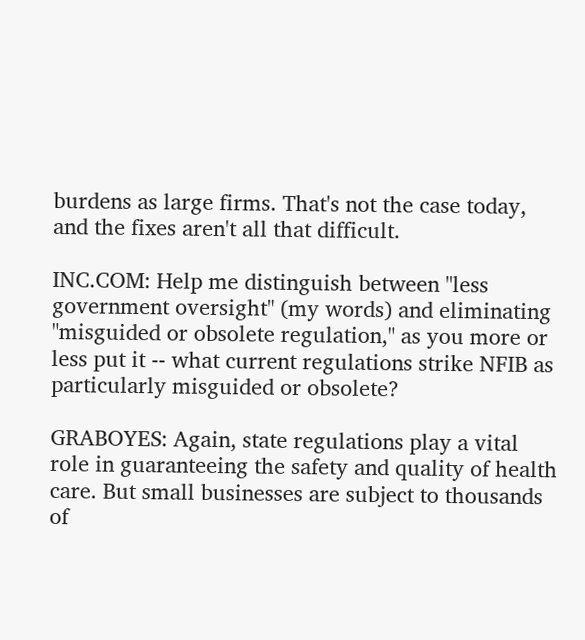burdens as large firms. That's not the case today, and the fixes aren't all that difficult.

INC.COM: Help me distinguish between "less government oversight" (my words) and eliminating "misguided or obsolete regulation," as you more or less put it -- what current regulations strike NFIB as particularly misguided or obsolete?

GRABOYES: Again, state regulations play a vital role in guaranteeing the safety and quality of health care. But small businesses are subject to thousands of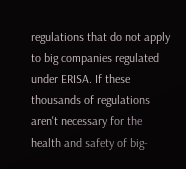regulations that do not apply to big companies regulated under ERISA. If these thousands of regulations aren't necessary for the health and safety of big-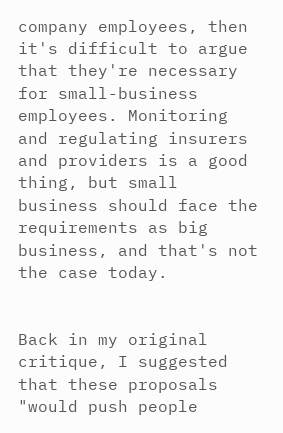company employees, then it's difficult to argue that they're necessary for small-business employees. Monitoring and regulating insurers and providers is a good thing, but small business should face the requirements as big business, and that's not the case today.


Back in my original critique, I suggested that these proposals "would push people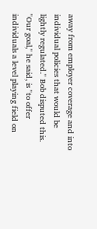away from employer coverage and into individual policies that would be lightly regulated." Bob disputed this. "Our goal," he said, is "to offer individuals a level playing field on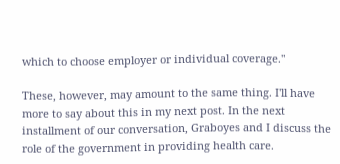which to choose employer or individual coverage."

These, however, may amount to the same thing. I'll have more to say about this in my next post. In the next installment of our conversation, Graboyes and I discuss the role of the government in providing health care.